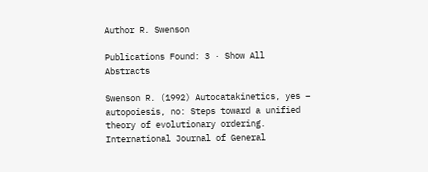Author R. Swenson

Publications Found: 3 · Show All Abstracts

Swenson R. (1992) Autocatakinetics, yes – autopoiesis, no: Steps toward a unified theory of evolutionary ordering. International Journal of General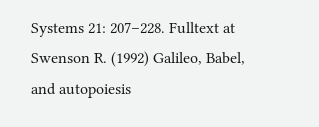Systems 21: 207–228. Fulltext at
Swenson R. (1992) Galileo, Babel, and autopoiesis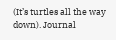(It’s turtles all the way down). Journal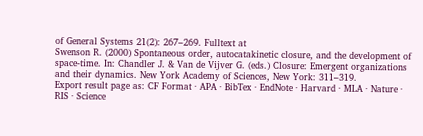of General Systems 21(2): 267–269. Fulltext at
Swenson R. (2000) Spontaneous order, autocatakinetic closure, and the development of space-time. In: Chandler J. & Van de Vijver G. (eds.) Closure: Emergent organizations and their dynamics. New York Academy of Sciences, New York: 311–319.
Export result page as: CF Format · APA · BibTex · EndNote · Harvard · MLA · Nature · RIS · Science